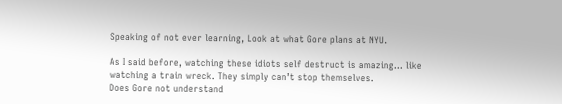Speaking of not ever learning, Look at what Gore plans at NYU.

As I said before, watching these idiots self destruct is amazing… like watching a train wreck. They simply can’t stop themselves.
Does Gore not understand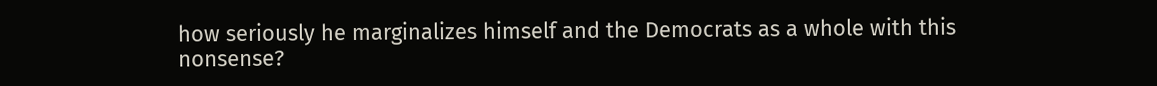how seriously he marginalizes himself and the Democrats as a whole with this nonsense?